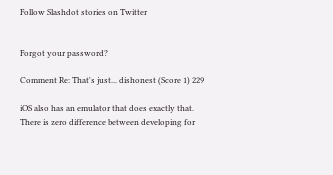Follow Slashdot stories on Twitter


Forgot your password?

Comment Re: That's just... dishonest (Score 1) 229

iOS also has an emulator that does exactly that. There is zero difference between developing for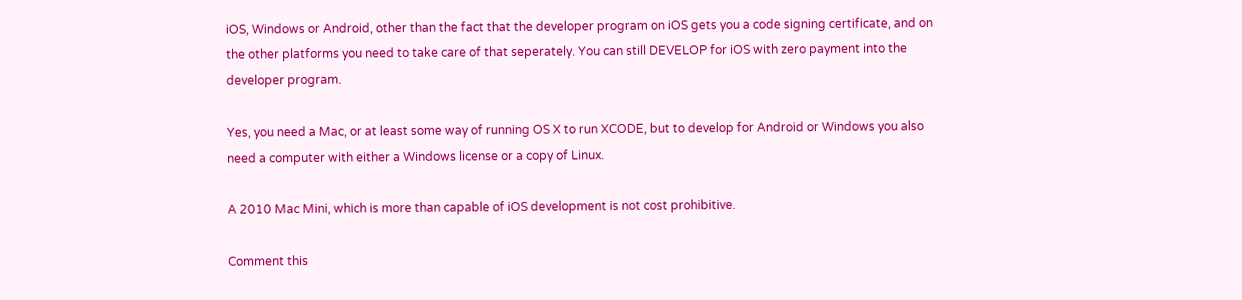iOS, Windows or Android, other than the fact that the developer program on iOS gets you a code signing certificate, and on the other platforms you need to take care of that seperately. You can still DEVELOP for iOS with zero payment into the developer program.

Yes, you need a Mac, or at least some way of running OS X to run XCODE, but to develop for Android or Windows you also need a computer with either a Windows license or a copy of Linux.

A 2010 Mac Mini, which is more than capable of iOS development is not cost prohibitive.

Comment this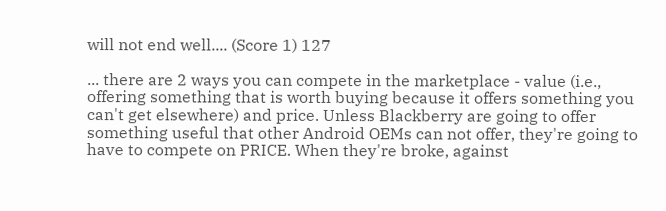will not end well.... (Score 1) 127

... there are 2 ways you can compete in the marketplace - value (i.e., offering something that is worth buying because it offers something you can't get elsewhere) and price. Unless Blackberry are going to offer something useful that other Android OEMs can not offer, they're going to have to compete on PRICE. When they're broke, against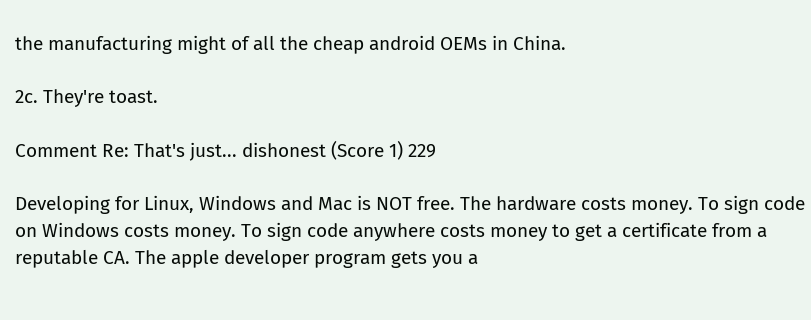the manufacturing might of all the cheap android OEMs in China.

2c. They're toast.

Comment Re: That's just... dishonest (Score 1) 229

Developing for Linux, Windows and Mac is NOT free. The hardware costs money. To sign code on Windows costs money. To sign code anywhere costs money to get a certificate from a reputable CA. The apple developer program gets you a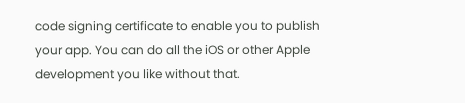code signing certificate to enable you to publish your app. You can do all the iOS or other Apple development you like without that.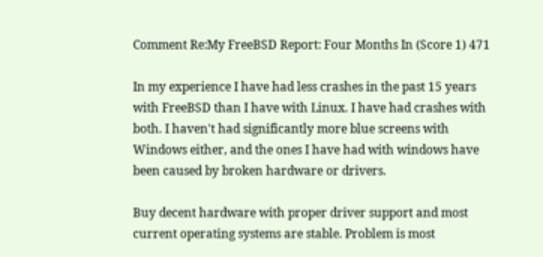Comment Re:My FreeBSD Report: Four Months In (Score 1) 471

In my experience I have had less crashes in the past 15 years with FreeBSD than I have with Linux. I have had crashes with both. I haven't had significantly more blue screens with Windows either, and the ones I have had with windows have been caused by broken hardware or drivers.

Buy decent hardware with proper driver support and most current operating systems are stable. Problem is most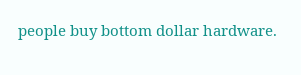people buy bottom dollar hardware.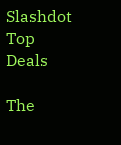Slashdot Top Deals

The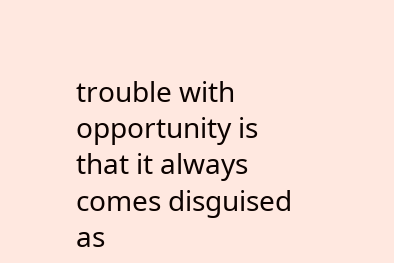trouble with opportunity is that it always comes disguised as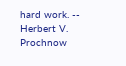hard work. -- Herbert V. Prochnow